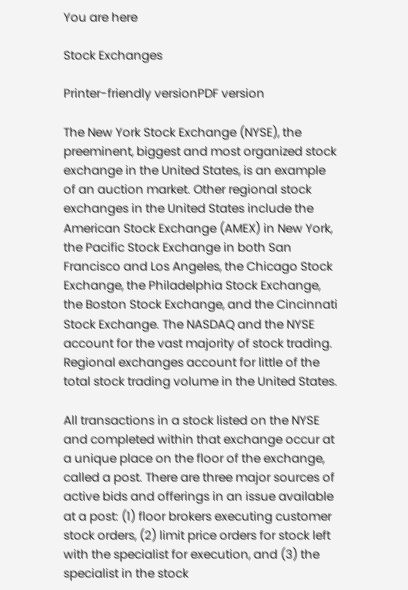You are here

Stock Exchanges

Printer-friendly versionPDF version

The New York Stock Exchange (NYSE), the preeminent, biggest and most organized stock exchange in the United States, is an example of an auction market. Other regional stock exchanges in the United States include the American Stock Exchange (AMEX) in New York, the Pacific Stock Exchange in both San Francisco and Los Angeles, the Chicago Stock Exchange, the Philadelphia Stock Exchange, the Boston Stock Exchange, and the Cincinnati Stock Exchange. The NASDAQ and the NYSE account for the vast majority of stock trading. Regional exchanges account for little of the total stock trading volume in the United States.

All transactions in a stock listed on the NYSE and completed within that exchange occur at a unique place on the floor of the exchange, called a post. There are three major sources of active bids and offerings in an issue available at a post: (1) floor brokers executing customer stock orders, (2) limit price orders for stock left with the specialist for execution, and (3) the specialist in the stock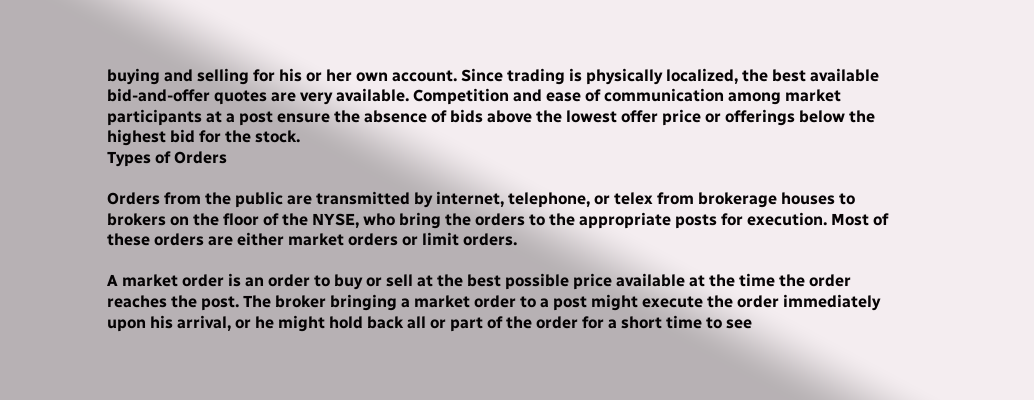buying and selling for his or her own account. Since trading is physically localized, the best available bid-and-offer quotes are very available. Competition and ease of communication among market participants at a post ensure the absence of bids above the lowest offer price or offerings below the highest bid for the stock.
Types of Orders

Orders from the public are transmitted by internet, telephone, or telex from brokerage houses to brokers on the floor of the NYSE, who bring the orders to the appropriate posts for execution. Most of these orders are either market orders or limit orders.

A market order is an order to buy or sell at the best possible price available at the time the order reaches the post. The broker bringing a market order to a post might execute the order immediately upon his arrival, or he might hold back all or part of the order for a short time to see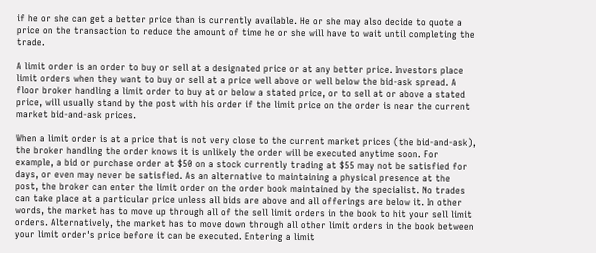if he or she can get a better price than is currently available. He or she may also decide to quote a price on the transaction to reduce the amount of time he or she will have to wait until completing the trade.

A limit order is an order to buy or sell at a designated price or at any better price. Investors place limit orders when they want to buy or sell at a price well above or well below the bid-ask spread. A floor broker handling a limit order to buy at or below a stated price, or to sell at or above a stated price, will usually stand by the post with his order if the limit price on the order is near the current market bid-and-ask prices.

When a limit order is at a price that is not very close to the current market prices (the bid-and-ask), the broker handling the order knows it is unlikely the order will be executed anytime soon. For example, a bid or purchase order at $50 on a stock currently trading at $55 may not be satisfied for days, or even may never be satisfied. As an alternative to maintaining a physical presence at the post, the broker can enter the limit order on the order book maintained by the specialist. No trades can take place at a particular price unless all bids are above and all offerings are below it. In other words, the market has to move up through all of the sell limit orders in the book to hit your sell limit orders. Alternatively, the market has to move down through all other limit orders in the book between your limit order's price before it can be executed. Entering a limit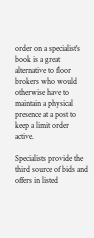order on a specialist's book is a great alternative to floor brokers who would otherwise have to maintain a physical presence at a post to keep a limit order active.

Specialists provide the third source of bids and offers in listed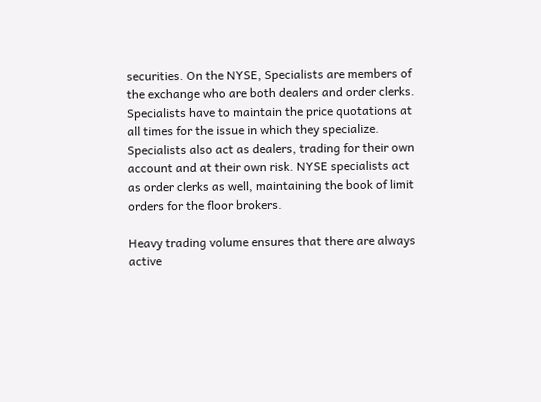securities. On the NYSE, Specialists are members of the exchange who are both dealers and order clerks. Specialists have to maintain the price quotations at all times for the issue in which they specialize. Specialists also act as dealers, trading for their own account and at their own risk. NYSE specialists act as order clerks as well, maintaining the book of limit orders for the floor brokers.

Heavy trading volume ensures that there are always active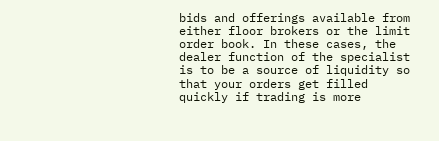bids and offerings available from either floor brokers or the limit order book. In these cases, the dealer function of the specialist is to be a source of liquidity so that your orders get filled quickly if trading is more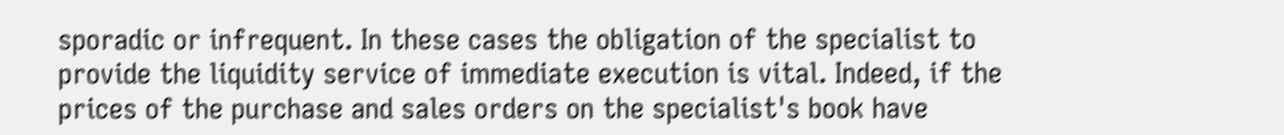sporadic or infrequent. In these cases the obligation of the specialist to provide the liquidity service of immediate execution is vital. Indeed, if the prices of the purchase and sales orders on the specialist's book have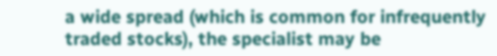a wide spread (which is common for infrequently traded stocks), the specialist may be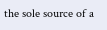the sole source of a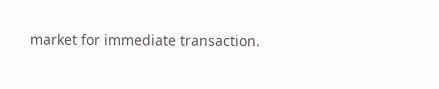market for immediate transaction.